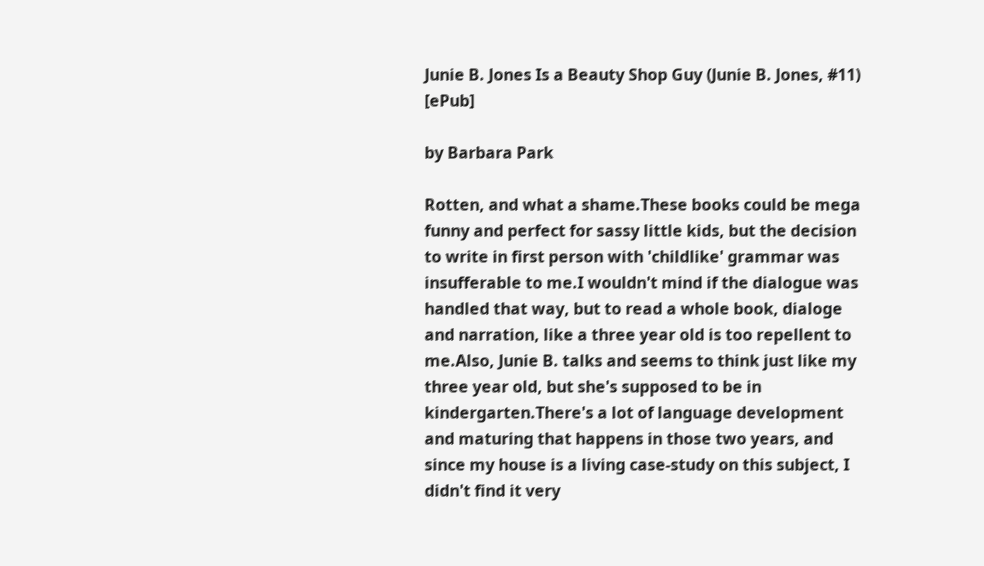Junie B. Jones Is a Beauty Shop Guy (Junie B. Jones, #11) [ePub]

by Barbara Park

Rotten, and what a shame.These books could be mega funny and perfect for sassy little kids, but the decision to write in first person with 'childlike' grammar was insufferable to me.I wouldn't mind if the dialogue was handled that way, but to read a whole book, dialoge and narration, like a three year old is too repellent to me.Also, Junie B. talks and seems to think just like my three year old, but she's supposed to be in kindergarten.There's a lot of language development and maturing that happens in those two years, and since my house is a living case-study on this subject, I didn't find it very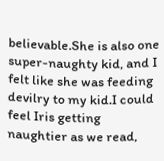believable.She is also one super-naughty kid, and I felt like she was feeding devilry to my kid.I could feel Iris getting naughtier as we read,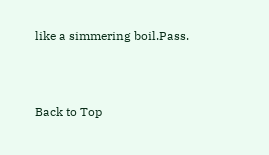like a simmering boil.Pass.



Back to Top